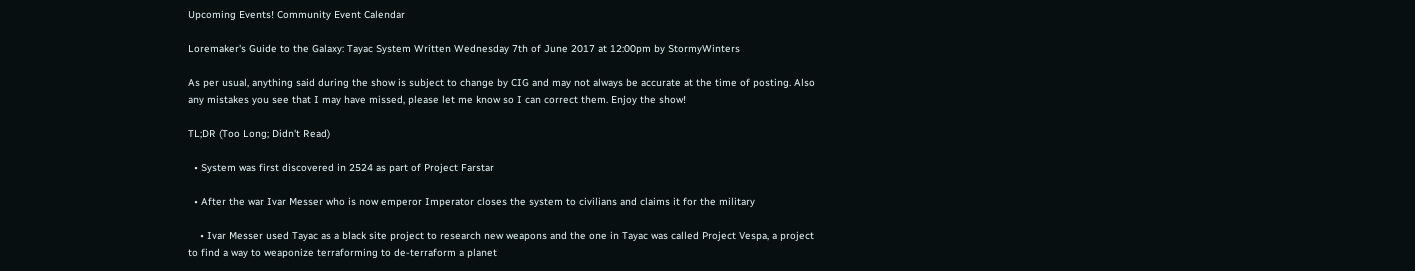Upcoming Events! Community Event Calendar

Loremaker's Guide to the Galaxy: Tayac System Written Wednesday 7th of June 2017 at 12:00pm by StormyWinters

As per usual, anything said during the show is subject to change by CIG and may not always be accurate at the time of posting. Also any mistakes you see that I may have missed, please let me know so I can correct them. Enjoy the show!

TL;DR (Too Long; Didn't Read)

  • System was first discovered in 2524 as part of Project Farstar

  • After the war Ivar Messer who is now emperor Imperator closes the system to civilians and claims it for the military

    • Ivar Messer used Tayac as a black site project to research new weapons and the one in Tayac was called Project Vespa, a project to find a way to weaponize terraforming to de-terraform a planet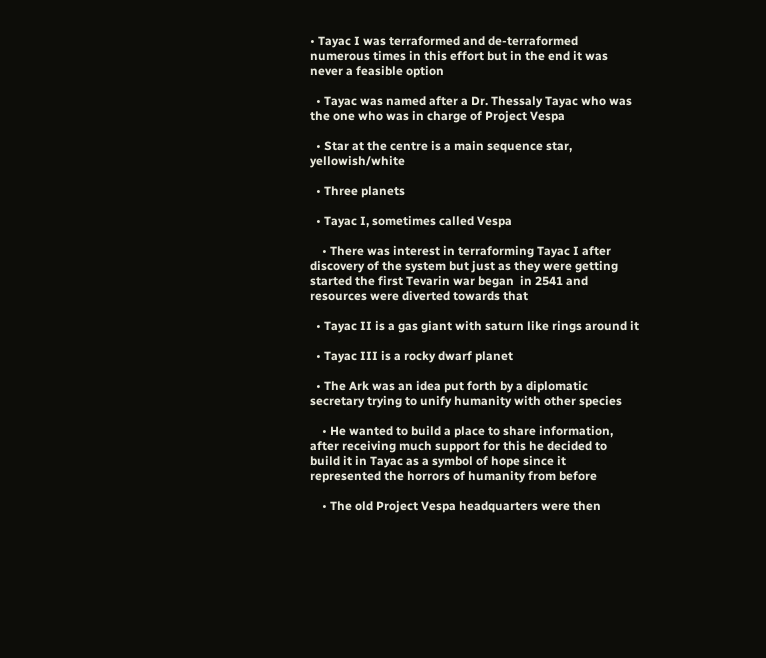• Tayac I was terraformed and de-terraformed numerous times in this effort but in the end it was never a feasible option

  • Tayac was named after a Dr. Thessaly Tayac who was the one who was in charge of Project Vespa

  • Star at the centre is a main sequence star, yellowish/white

  • Three planets

  • Tayac I, sometimes called Vespa

    • There was interest in terraforming Tayac I after discovery of the system but just as they were getting started the first Tevarin war began  in 2541 and resources were diverted towards that

  • Tayac II is a gas giant with saturn like rings around it

  • Tayac III is a rocky dwarf planet

  • The Ark was an idea put forth by a diplomatic secretary trying to unify humanity with other species

    • He wanted to build a place to share information, after receiving much support for this he decided to build it in Tayac as a symbol of hope since it represented the horrors of humanity from before

    • The old Project Vespa headquarters were then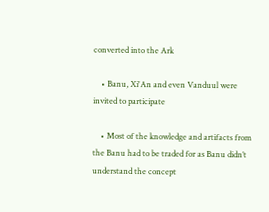converted into the Ark

    • Banu, Xi'An and even Vanduul were invited to participate

    • Most of the knowledge and artifacts from the Banu had to be traded for as Banu didn’t understand the concept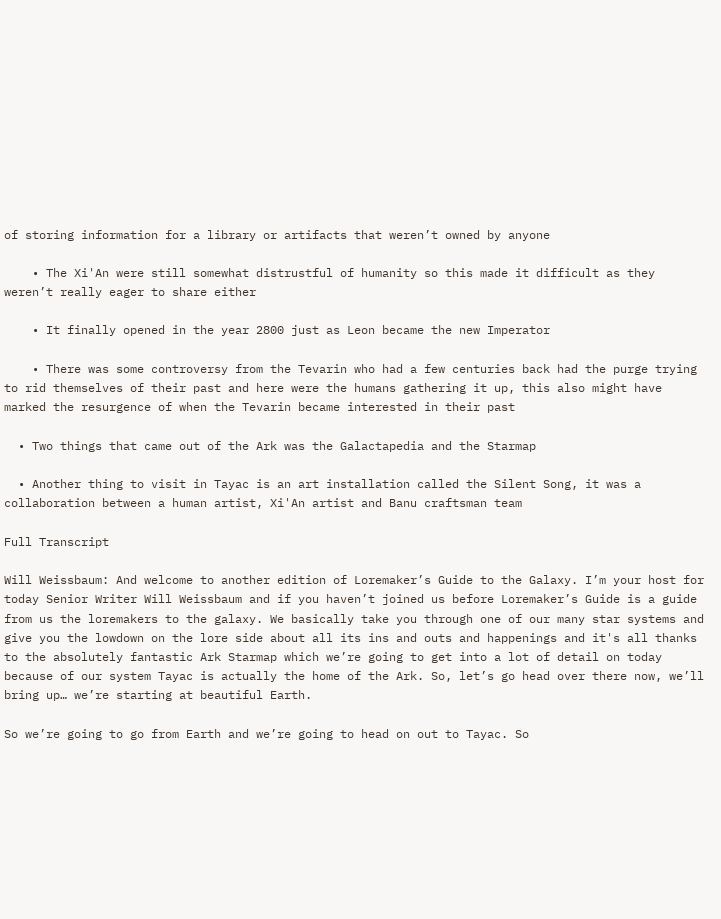of storing information for a library or artifacts that weren’t owned by anyone

    • The Xi'An were still somewhat distrustful of humanity so this made it difficult as they weren’t really eager to share either

    • It finally opened in the year 2800 just as Leon became the new Imperator

    • There was some controversy from the Tevarin who had a few centuries back had the purge trying to rid themselves of their past and here were the humans gathering it up, this also might have marked the resurgence of when the Tevarin became interested in their past

  • Two things that came out of the Ark was the Galactapedia and the Starmap

  • Another thing to visit in Tayac is an art installation called the Silent Song, it was a collaboration between a human artist, Xi'An artist and Banu craftsman team

Full Transcript

Will Weissbaum: And welcome to another edition of Loremaker’s Guide to the Galaxy. I’m your host for today Senior Writer Will Weissbaum and if you haven’t joined us before Loremaker’s Guide is a guide from us the loremakers to the galaxy. We basically take you through one of our many star systems and give you the lowdown on the lore side about all its ins and outs and happenings and it's all thanks to the absolutely fantastic Ark Starmap which we’re going to get into a lot of detail on today because of our system Tayac is actually the home of the Ark. So, let’s go head over there now, we’ll bring up… we’re starting at beautiful Earth.

So we’re going to go from Earth and we’re going to head on out to Tayac. So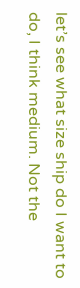let’s see what size ship do I want to do, I think medium. Not the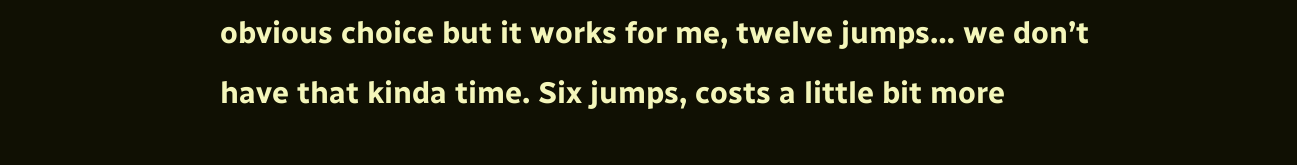obvious choice but it works for me, twelve jumps… we don’t have that kinda time. Six jumps, costs a little bit more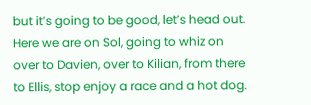but it’s going to be good, let’s head out. Here we are on Sol, going to whiz on over to Davien, over to Kilian, from there to Ellis, stop enjoy a race and a hot dog.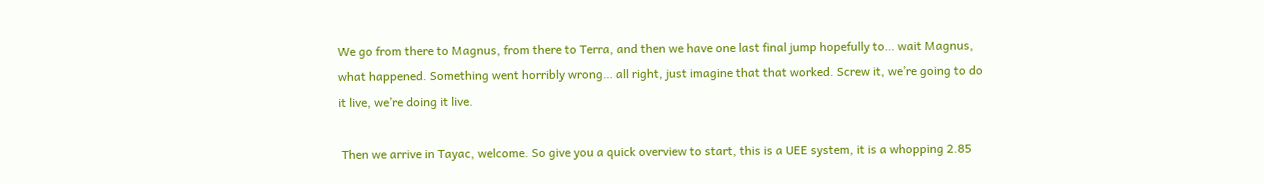We go from there to Magnus, from there to Terra, and then we have one last final jump hopefully to… wait Magnus, what happened. Something went horribly wrong… all right, just imagine that that worked. Screw it, we’re going to do it live, we’re doing it live.

 Then we arrive in Tayac, welcome. So give you a quick overview to start, this is a UEE system, it is a whopping 2.85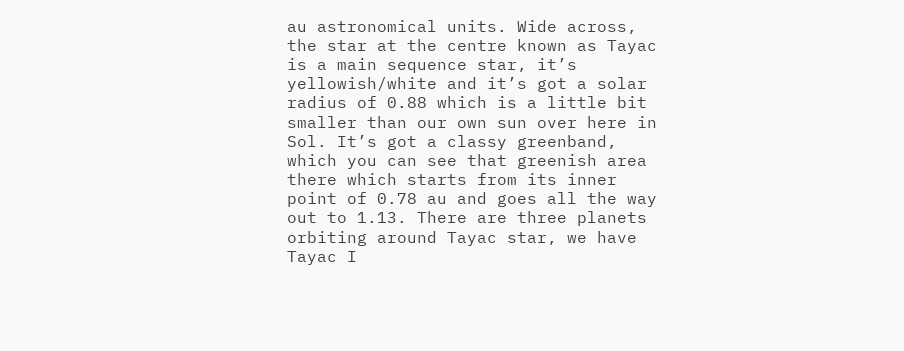au astronomical units. Wide across, the star at the centre known as Tayac is a main sequence star, it’s yellowish/white and it’s got a solar radius of 0.88 which is a little bit smaller than our own sun over here in Sol. It’s got a classy greenband, which you can see that greenish area there which starts from its inner point of 0.78 au and goes all the way out to 1.13. There are three planets orbiting around Tayac star, we have Tayac I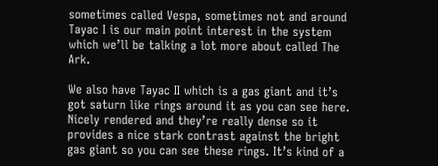sometimes called Vespa, sometimes not and around Tayac I is our main point interest in the system which we’ll be talking a lot more about called The Ark.

We also have Tayac II which is a gas giant and it’s got saturn like rings around it as you can see here. Nicely rendered and they’re really dense so it provides a nice stark contrast against the bright gas giant so you can see these rings. It’s kind of a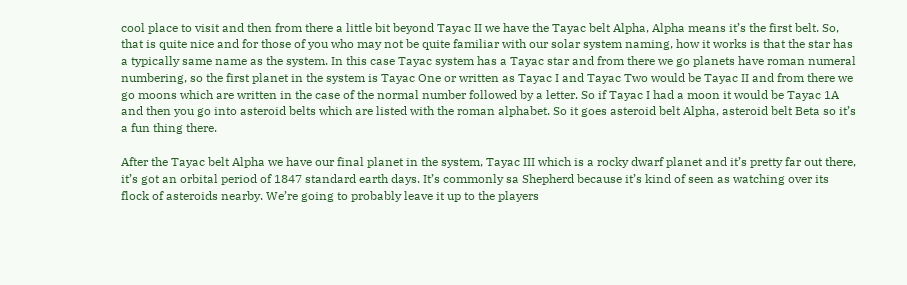cool place to visit and then from there a little bit beyond Tayac II we have the Tayac belt Alpha, Alpha means it’s the first belt. So, that is quite nice and for those of you who may not be quite familiar with our solar system naming, how it works is that the star has a typically same name as the system. In this case Tayac system has a Tayac star and from there we go planets have roman numeral numbering, so the first planet in the system is Tayac One or written as Tayac I and Tayac Two would be Tayac II and from there we go moons which are written in the case of the normal number followed by a letter. So if Tayac I had a moon it would be Tayac 1A and then you go into asteroid belts which are listed with the roman alphabet. So it goes asteroid belt Alpha, asteroid belt Beta so it’s a fun thing there.

After the Tayac belt Alpha we have our final planet in the system, Tayac III which is a rocky dwarf planet and it’s pretty far out there, it’s got an orbital period of 1847 standard earth days. It’s commonly sa Shepherd because it’s kind of seen as watching over its flock of asteroids nearby. We’re going to probably leave it up to the players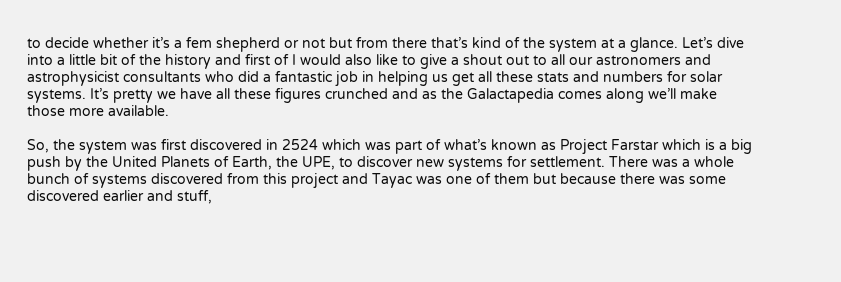to decide whether it’s a fem shepherd or not but from there that’s kind of the system at a glance. Let’s dive into a little bit of the history and first of I would also like to give a shout out to all our astronomers and astrophysicist consultants who did a fantastic job in helping us get all these stats and numbers for solar systems. It’s pretty we have all these figures crunched and as the Galactapedia comes along we’ll make those more available.

So, the system was first discovered in 2524 which was part of what’s known as Project Farstar which is a big push by the United Planets of Earth, the UPE, to discover new systems for settlement. There was a whole bunch of systems discovered from this project and Tayac was one of them but because there was some discovered earlier and stuff,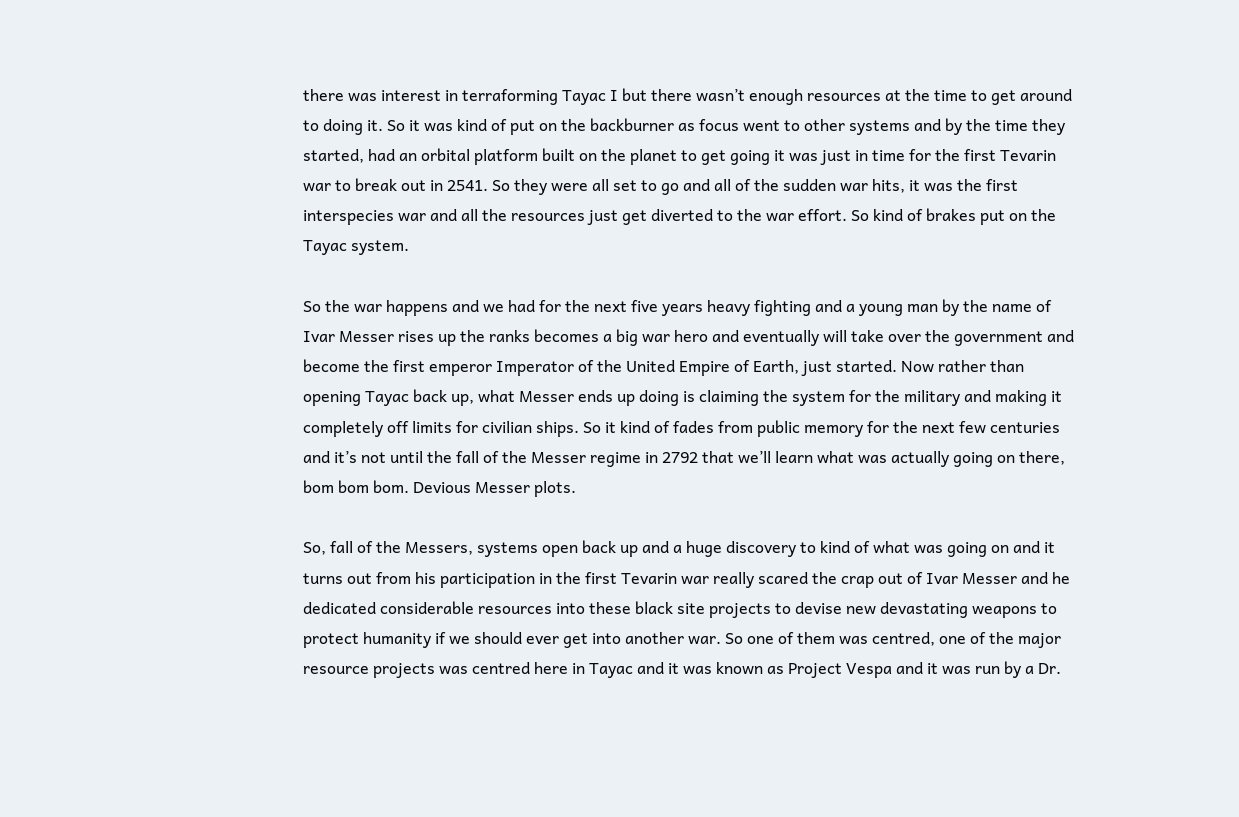there was interest in terraforming Tayac I but there wasn’t enough resources at the time to get around to doing it. So it was kind of put on the backburner as focus went to other systems and by the time they started, had an orbital platform built on the planet to get going it was just in time for the first Tevarin war to break out in 2541. So they were all set to go and all of the sudden war hits, it was the first interspecies war and all the resources just get diverted to the war effort. So kind of brakes put on the Tayac system.

So the war happens and we had for the next five years heavy fighting and a young man by the name of Ivar Messer rises up the ranks becomes a big war hero and eventually will take over the government and become the first emperor Imperator of the United Empire of Earth, just started. Now rather than opening Tayac back up, what Messer ends up doing is claiming the system for the military and making it completely off limits for civilian ships. So it kind of fades from public memory for the next few centuries and it’s not until the fall of the Messer regime in 2792 that we’ll learn what was actually going on there, bom bom bom. Devious Messer plots.

So, fall of the Messers, systems open back up and a huge discovery to kind of what was going on and it turns out from his participation in the first Tevarin war really scared the crap out of Ivar Messer and he dedicated considerable resources into these black site projects to devise new devastating weapons to protect humanity if we should ever get into another war. So one of them was centred, one of the major resource projects was centred here in Tayac and it was known as Project Vespa and it was run by a Dr.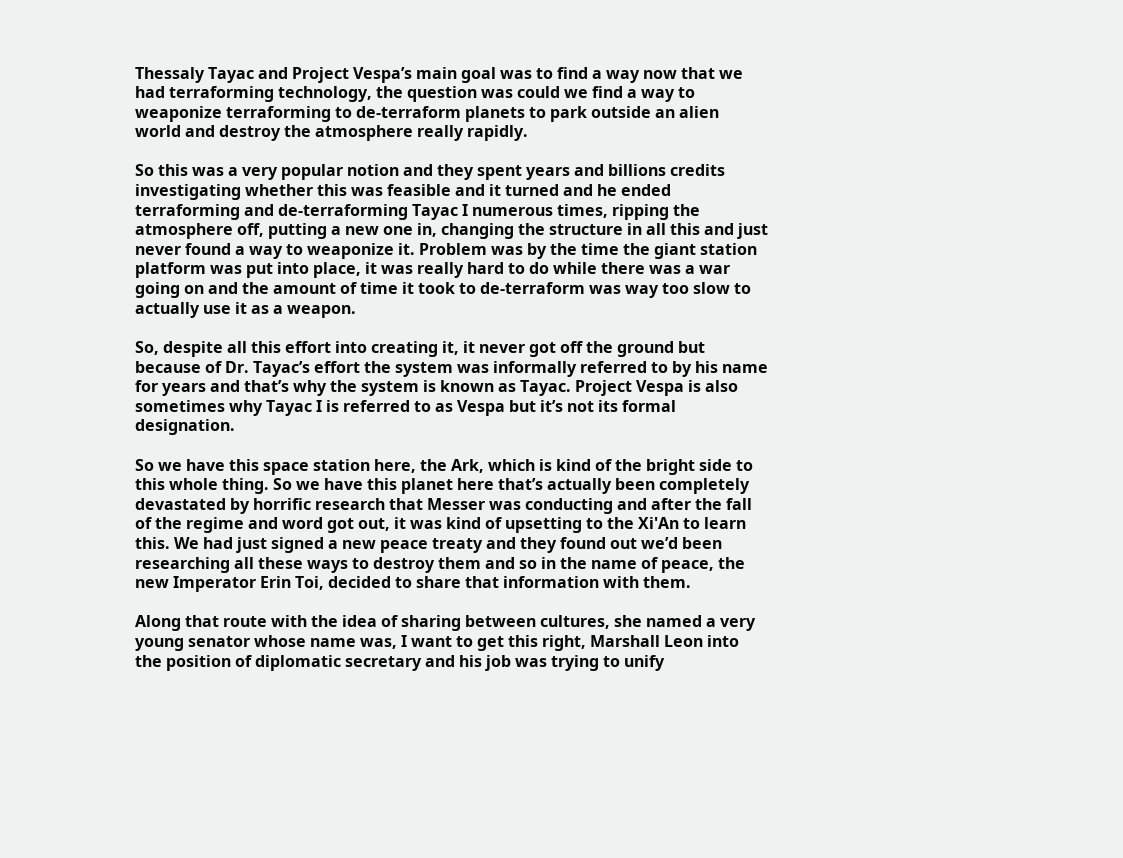Thessaly Tayac and Project Vespa’s main goal was to find a way now that we had terraforming technology, the question was could we find a way to weaponize terraforming to de-terraform planets to park outside an alien world and destroy the atmosphere really rapidly.

So this was a very popular notion and they spent years and billions credits investigating whether this was feasible and it turned and he ended terraforming and de-terraforming Tayac I numerous times, ripping the atmosphere off, putting a new one in, changing the structure in all this and just never found a way to weaponize it. Problem was by the time the giant station platform was put into place, it was really hard to do while there was a war going on and the amount of time it took to de-terraform was way too slow to actually use it as a weapon.

So, despite all this effort into creating it, it never got off the ground but because of Dr. Tayac’s effort the system was informally referred to by his name for years and that’s why the system is known as Tayac. Project Vespa is also sometimes why Tayac I is referred to as Vespa but it’s not its formal designation.

So we have this space station here, the Ark, which is kind of the bright side to this whole thing. So we have this planet here that’s actually been completely devastated by horrific research that Messer was conducting and after the fall of the regime and word got out, it was kind of upsetting to the Xi'An to learn this. We had just signed a new peace treaty and they found out we’d been researching all these ways to destroy them and so in the name of peace, the new Imperator Erin Toi, decided to share that information with them.

Along that route with the idea of sharing between cultures, she named a very young senator whose name was, I want to get this right, Marshall Leon into the position of diplomatic secretary and his job was trying to unify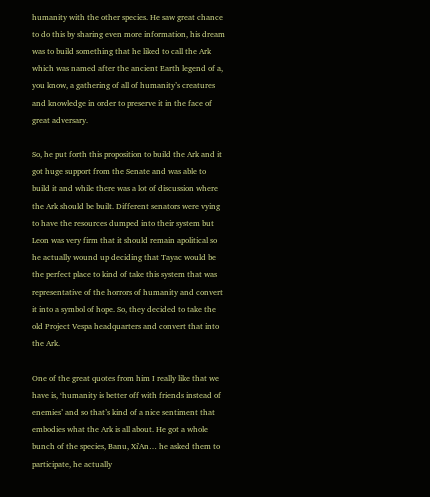humanity with the other species. He saw great chance to do this by sharing even more information, his dream was to build something that he liked to call the Ark which was named after the ancient Earth legend of a, you know, a gathering of all of humanity’s creatures and knowledge in order to preserve it in the face of great adversary.

So, he put forth this proposition to build the Ark and it got huge support from the Senate and was able to build it and while there was a lot of discussion where the Ark should be built. Different senators were vying to have the resources dumped into their system but Leon was very firm that it should remain apolitical so he actually wound up deciding that Tayac would be the perfect place to kind of take this system that was representative of the horrors of humanity and convert it into a symbol of hope. So, they decided to take the old Project Vespa headquarters and convert that into the Ark.

One of the great quotes from him I really like that we have is, ‘humanity is better off with friends instead of enemies’ and so that’s kind of a nice sentiment that embodies what the Ark is all about. He got a whole bunch of the species, Banu, Xi'An… he asked them to participate, he actually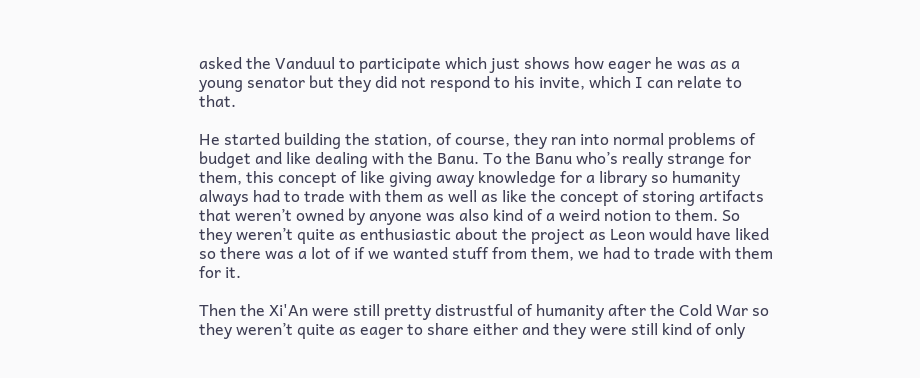asked the Vanduul to participate which just shows how eager he was as a young senator but they did not respond to his invite, which I can relate to that.

He started building the station, of course, they ran into normal problems of budget and like dealing with the Banu. To the Banu who’s really strange for them, this concept of like giving away knowledge for a library so humanity always had to trade with them as well as like the concept of storing artifacts that weren’t owned by anyone was also kind of a weird notion to them. So they weren’t quite as enthusiastic about the project as Leon would have liked so there was a lot of if we wanted stuff from them, we had to trade with them for it.

Then the Xi'An were still pretty distrustful of humanity after the Cold War so they weren’t quite as eager to share either and they were still kind of only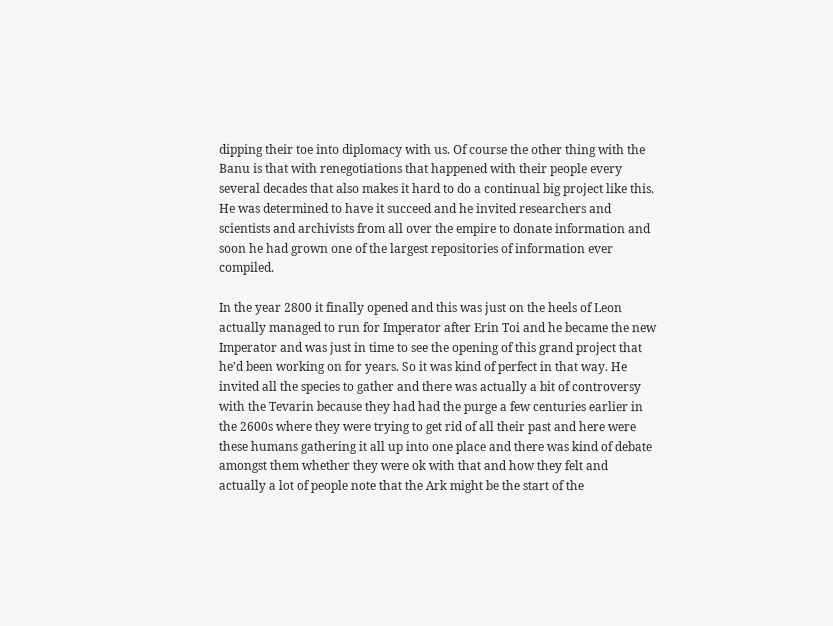dipping their toe into diplomacy with us. Of course the other thing with the Banu is that with renegotiations that happened with their people every several decades that also makes it hard to do a continual big project like this. He was determined to have it succeed and he invited researchers and scientists and archivists from all over the empire to donate information and soon he had grown one of the largest repositories of information ever compiled.

In the year 2800 it finally opened and this was just on the heels of Leon actually managed to run for Imperator after Erin Toi and he became the new Imperator and was just in time to see the opening of this grand project that he’d been working on for years. So it was kind of perfect in that way. He invited all the species to gather and there was actually a bit of controversy with the Tevarin because they had had the purge a few centuries earlier in the 2600s where they were trying to get rid of all their past and here were these humans gathering it all up into one place and there was kind of debate amongst them whether they were ok with that and how they felt and actually a lot of people note that the Ark might be the start of the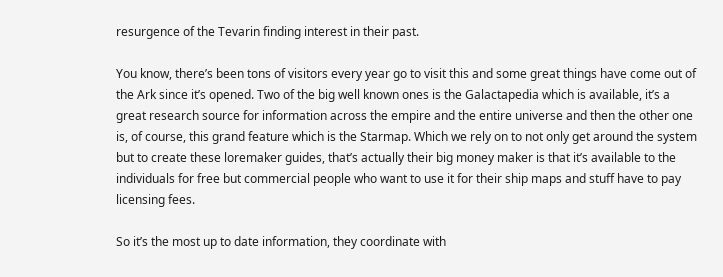resurgence of the Tevarin finding interest in their past.

You know, there’s been tons of visitors every year go to visit this and some great things have come out of the Ark since it’s opened. Two of the big well known ones is the Galactapedia which is available, it’s a great research source for information across the empire and the entire universe and then the other one is, of course, this grand feature which is the Starmap. Which we rely on to not only get around the system but to create these loremaker guides, that’s actually their big money maker is that it’s available to the individuals for free but commercial people who want to use it for their ship maps and stuff have to pay licensing fees.

So it’s the most up to date information, they coordinate with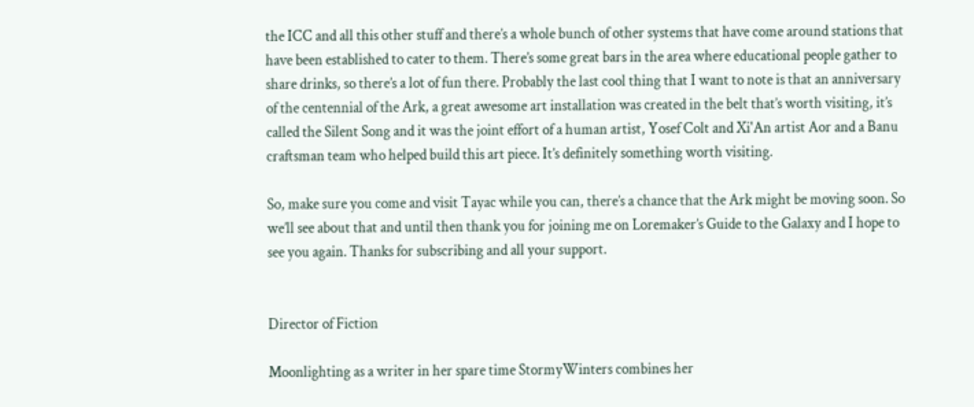the ICC and all this other stuff and there’s a whole bunch of other systems that have come around stations that have been established to cater to them. There’s some great bars in the area where educational people gather to share drinks, so there’s a lot of fun there. Probably the last cool thing that I want to note is that an anniversary of the centennial of the Ark, a great awesome art installation was created in the belt that’s worth visiting, it’s called the Silent Song and it was the joint effort of a human artist, Yosef Colt and Xi'An artist Aor and a Banu craftsman team who helped build this art piece. It’s definitely something worth visiting.

So, make sure you come and visit Tayac while you can, there’s a chance that the Ark might be moving soon. So we’ll see about that and until then thank you for joining me on Loremaker’s Guide to the Galaxy and I hope to see you again. Thanks for subscribing and all your support.


Director of Fiction

Moonlighting as a writer in her spare time StormyWinters combines her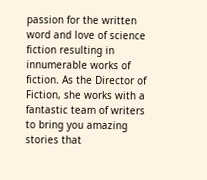passion for the written word and love of science fiction resulting in innumerable works of fiction. As the Director of Fiction, she works with a fantastic team of writers to bring you amazing stories that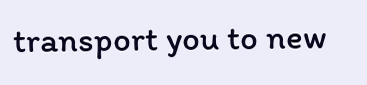transport you to new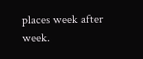places week after week.